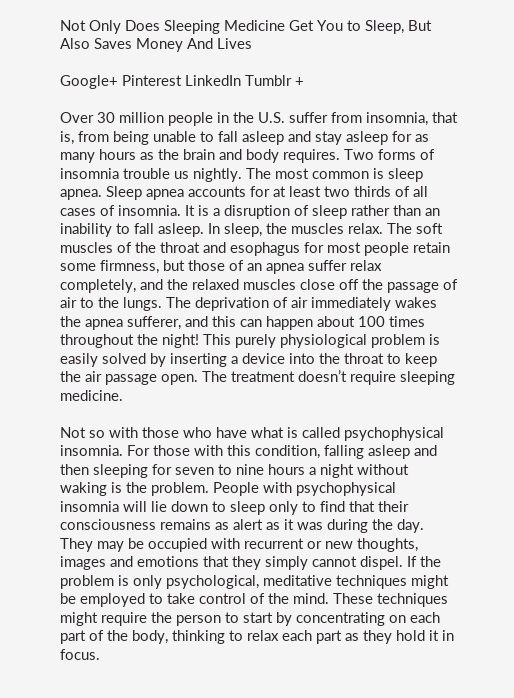Not Only Does Sleeping Medicine Get You to Sleep, But Also Saves Money And Lives

Google+ Pinterest LinkedIn Tumblr +

Over 30 million people in the U.S. suffer from insomnia, that is, from being unable to fall asleep and stay asleep for as many hours as the brain and body requires. Two forms of insomnia trouble us nightly. The most common is sleep apnea. Sleep apnea accounts for at least two thirds of all cases of insomnia. It is a disruption of sleep rather than an inability to fall asleep. In sleep, the muscles relax. The soft muscles of the throat and esophagus for most people retain some firmness, but those of an apnea suffer relax completely, and the relaxed muscles close off the passage of air to the lungs. The deprivation of air immediately wakes the apnea sufferer, and this can happen about 100 times throughout the night! This purely physiological problem is easily solved by inserting a device into the throat to keep the air passage open. The treatment doesn’t require sleeping medicine.

Not so with those who have what is called psychophysical insomnia. For those with this condition, falling asleep and then sleeping for seven to nine hours a night without waking is the problem. People with psychophysical insomnia will lie down to sleep only to find that their consciousness remains as alert as it was during the day. They may be occupied with recurrent or new thoughts, images and emotions that they simply cannot dispel. If the problem is only psychological, meditative techniques might be employed to take control of the mind. These techniques might require the person to start by concentrating on each part of the body, thinking to relax each part as they hold it in focus.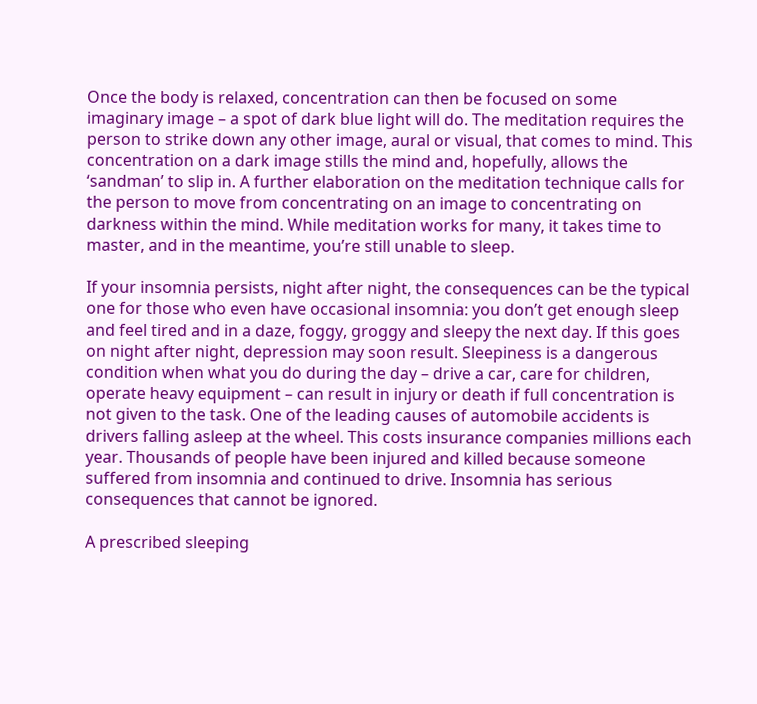Once the body is relaxed, concentration can then be focused on some imaginary image – a spot of dark blue light will do. The meditation requires the person to strike down any other image, aural or visual, that comes to mind. This concentration on a dark image stills the mind and, hopefully, allows the ‘sandman’ to slip in. A further elaboration on the meditation technique calls for the person to move from concentrating on an image to concentrating on darkness within the mind. While meditation works for many, it takes time to master, and in the meantime, you’re still unable to sleep.

If your insomnia persists, night after night, the consequences can be the typical one for those who even have occasional insomnia: you don’t get enough sleep and feel tired and in a daze, foggy, groggy and sleepy the next day. If this goes on night after night, depression may soon result. Sleepiness is a dangerous condition when what you do during the day – drive a car, care for children, operate heavy equipment – can result in injury or death if full concentration is not given to the task. One of the leading causes of automobile accidents is drivers falling asleep at the wheel. This costs insurance companies millions each year. Thousands of people have been injured and killed because someone suffered from insomnia and continued to drive. Insomnia has serious consequences that cannot be ignored.

A prescribed sleeping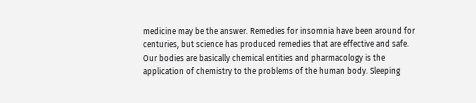medicine may be the answer. Remedies for insomnia have been around for centuries, but science has produced remedies that are effective and safe. Our bodies are basically chemical entities and pharmacology is the application of chemistry to the problems of the human body. Sleeping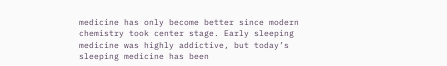medicine has only become better since modern chemistry took center stage. Early sleeping medicine was highly addictive, but today’s sleeping medicine has been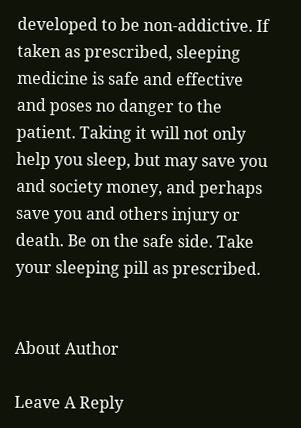developed to be non-addictive. If taken as prescribed, sleeping medicine is safe and effective and poses no danger to the patient. Taking it will not only help you sleep, but may save you and society money, and perhaps save you and others injury or death. Be on the safe side. Take your sleeping pill as prescribed.


About Author

Leave A Reply